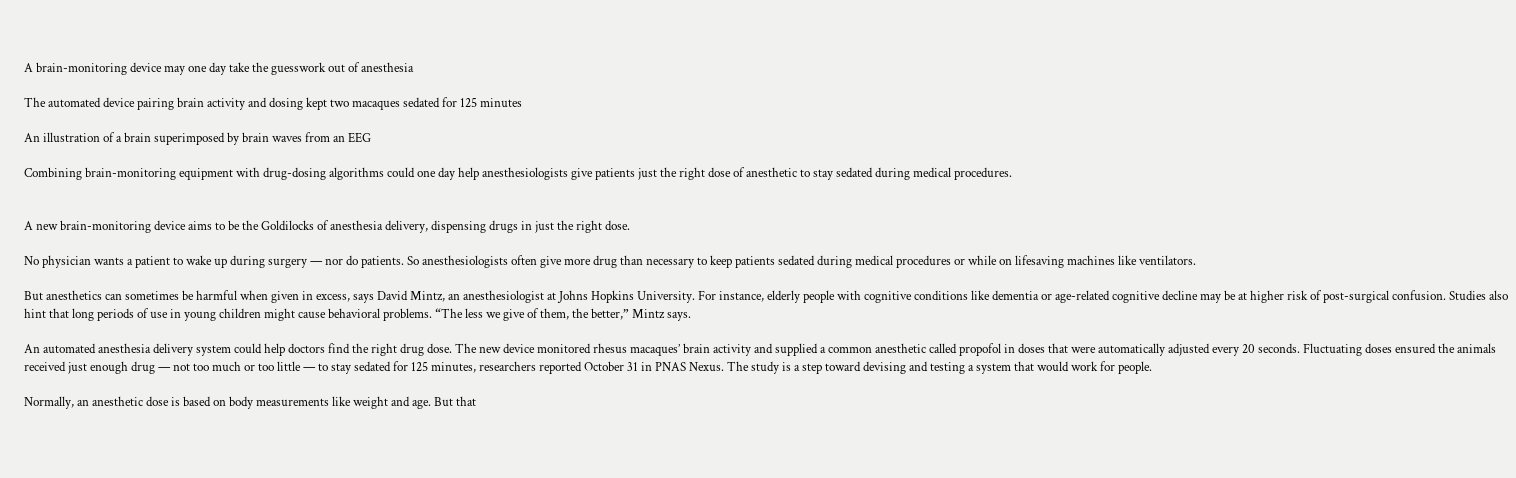A brain-monitoring device may one day take the guesswork out of anesthesia

The automated device pairing brain activity and dosing kept two macaques sedated for 125 minutes

An illustration of a brain superimposed by brain waves from an EEG

Combining brain-monitoring equipment with drug-dosing algorithms could one day help anesthesiologists give patients just the right dose of anesthetic to stay sedated during medical procedures.


A new brain-monitoring device aims to be the Goldilocks of anesthesia delivery, dispensing drugs in just the right dose.

No physician wants a patient to wake up during surgery — nor do patients. So anesthesiologists often give more drug than necessary to keep patients sedated during medical procedures or while on lifesaving machines like ventilators.

But anesthetics can sometimes be harmful when given in excess, says David Mintz, an anesthesiologist at Johns Hopkins University. For instance, elderly people with cognitive conditions like dementia or age-related cognitive decline may be at higher risk of post-surgical confusion. Studies also hint that long periods of use in young children might cause behavioral problems. “The less we give of them, the better,” Mintz says.

An automated anesthesia delivery system could help doctors find the right drug dose. The new device monitored rhesus macaques’ brain activity and supplied a common anesthetic called propofol in doses that were automatically adjusted every 20 seconds. Fluctuating doses ensured the animals received just enough drug — not too much or too little — to stay sedated for 125 minutes, researchers reported October 31 in PNAS Nexus. The study is a step toward devising and testing a system that would work for people.

Normally, an anesthetic dose is based on body measurements like weight and age. But that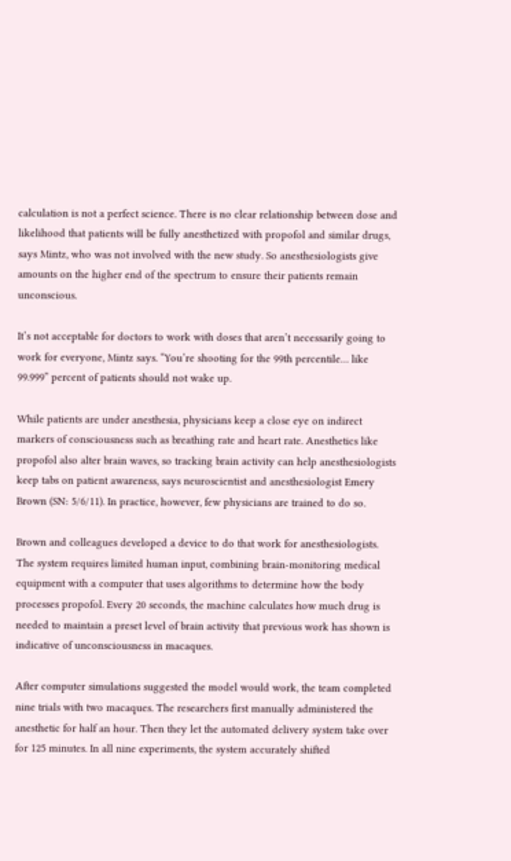calculation is not a perfect science. There is no clear relationship between dose and likelihood that patients will be fully anesthetized with propofol and similar drugs, says Mintz, who was not involved with the new study. So anesthesiologists give amounts on the higher end of the spectrum to ensure their patients remain unconscious.

It’s not acceptable for doctors to work with doses that aren’t necessarily going to work for everyone, Mintz says. “You’re shooting for the 99th percentile… like 99.999” percent of patients should not wake up.

While patients are under anesthesia, physicians keep a close eye on indirect markers of consciousness such as breathing rate and heart rate. Anesthetics like propofol also alter brain waves, so tracking brain activity can help anesthesiologists keep tabs on patient awareness, says neuroscientist and anesthesiologist Emery Brown (SN: 5/6/11). In practice, however, few physicians are trained to do so.

Brown and colleagues developed a device to do that work for anesthesiologists. The system requires limited human input, combining brain-monitoring medical equipment with a computer that uses algorithms to determine how the body processes propofol. Every 20 seconds, the machine calculates how much drug is needed to maintain a preset level of brain activity that previous work has shown is indicative of unconsciousness in macaques.

After computer simulations suggested the model would work, the team completed nine trials with two macaques. The researchers first manually administered the anesthetic for half an hour. Then they let the automated delivery system take over for 125 minutes. In all nine experiments, the system accurately shifted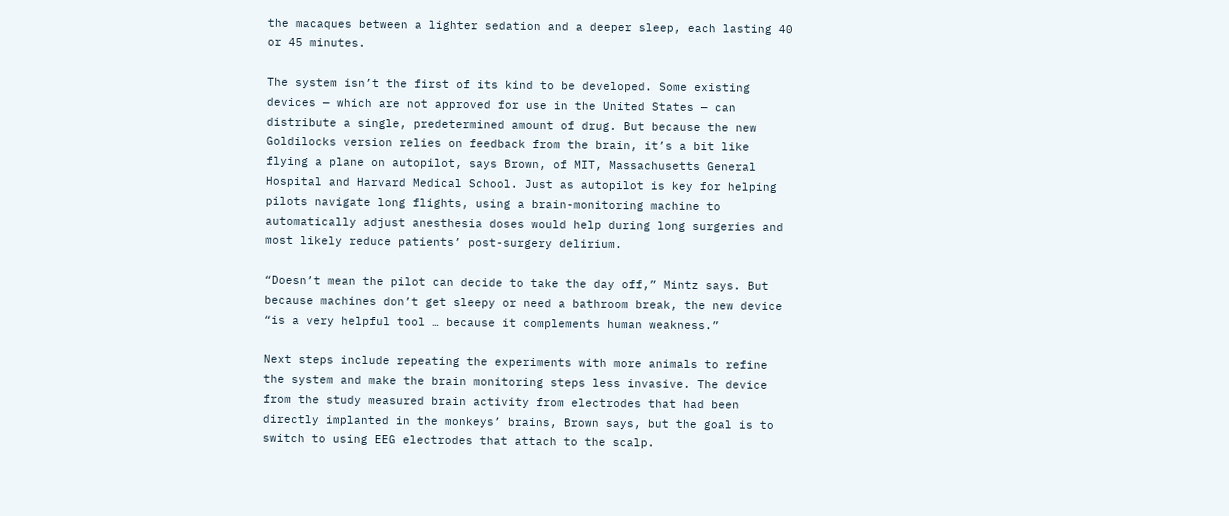the macaques between a lighter sedation and a deeper sleep, each lasting 40 or 45 minutes.

The system isn’t the first of its kind to be developed. Some existing devices — which are not approved for use in the United States — can distribute a single, predetermined amount of drug. But because the new Goldilocks version relies on feedback from the brain, it’s a bit like flying a plane on autopilot, says Brown, of MIT, Massachusetts General Hospital and Harvard Medical School. Just as autopilot is key for helping pilots navigate long flights, using a brain-monitoring machine to automatically adjust anesthesia doses would help during long surgeries and most likely reduce patients’ post-surgery delirium.

“Doesn’t mean the pilot can decide to take the day off,” Mintz says. But because machines don’t get sleepy or need a bathroom break, the new device “is a very helpful tool … because it complements human weakness.”

Next steps include repeating the experiments with more animals to refine the system and make the brain monitoring steps less invasive. The device from the study measured brain activity from electrodes that had been directly implanted in the monkeys’ brains, Brown says, but the goal is to switch to using EEG electrodes that attach to the scalp.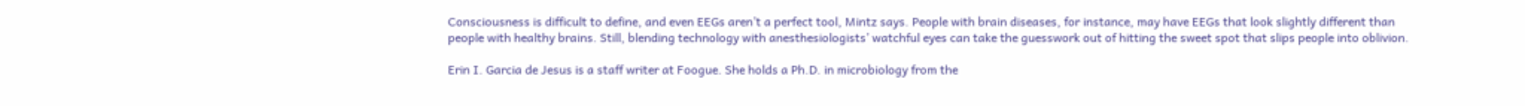Consciousness is difficult to define, and even EEGs aren’t a perfect tool, Mintz says. People with brain diseases, for instance, may have EEGs that look slightly different than people with healthy brains. Still, blending technology with anesthesiologists’ watchful eyes can take the guesswork out of hitting the sweet spot that slips people into oblivion.

Erin I. Garcia de Jesus is a staff writer at Foogue. She holds a Ph.D. in microbiology from the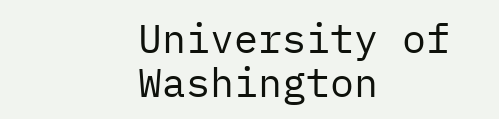University of Washington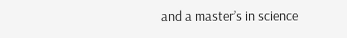and a master’s in science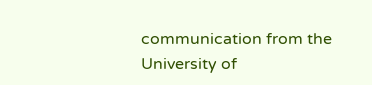communication from the University of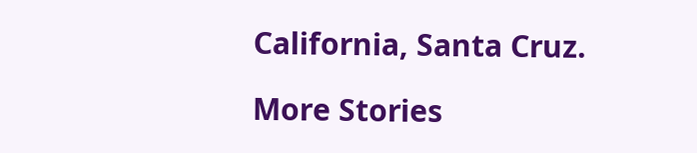California, Santa Cruz.

More Stories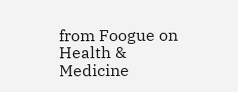from Foogue on Health & Medicine